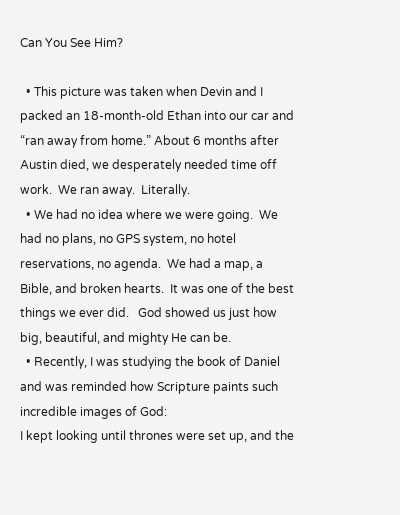Can You See Him?

  • This picture was taken when Devin and I packed an 18-month-old Ethan into our car and “ran away from home.” About 6 months after Austin died, we desperately needed time off work.  We ran away.  Literally.
  • We had no idea where we were going.  We had no plans, no GPS system, no hotel reservations, no agenda.  We had a map, a Bible, and broken hearts.  It was one of the best things we ever did.   God showed us just how big, beautiful, and mighty He can be.
  • Recently, I was studying the book of Daniel and was reminded how Scripture paints such incredible images of God:
I kept looking until thrones were set up, and the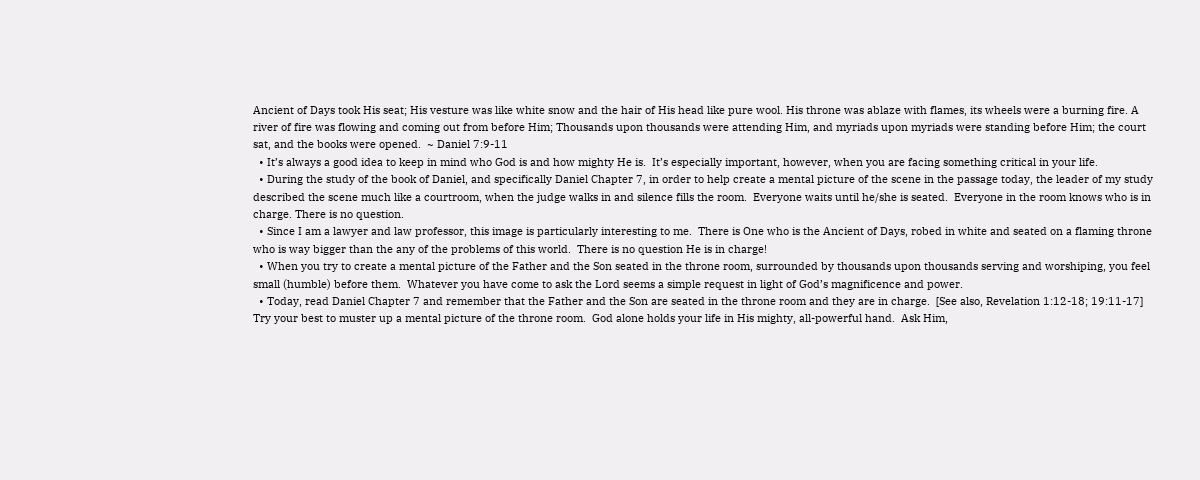Ancient of Days took His seat; His vesture was like white snow and the hair of His head like pure wool. His throne was ablaze with flames, its wheels were a burning fire. A river of fire was flowing and coming out from before Him; Thousands upon thousands were attending Him, and myriads upon myriads were standing before Him; the court sat, and the books were opened.  ~ Daniel 7:9-11
  • It’s always a good idea to keep in mind who God is and how mighty He is.  It’s especially important, however, when you are facing something critical in your life.
  • During the study of the book of Daniel, and specifically Daniel Chapter 7, in order to help create a mental picture of the scene in the passage today, the leader of my study described the scene much like a courtroom, when the judge walks in and silence fills the room.  Everyone waits until he/she is seated.  Everyone in the room knows who is in charge. There is no question.
  • Since I am a lawyer and law professor, this image is particularly interesting to me.  There is One who is the Ancient of Days, robed in white and seated on a flaming throne who is way bigger than the any of the problems of this world.  There is no question He is in charge!
  • When you try to create a mental picture of the Father and the Son seated in the throne room, surrounded by thousands upon thousands serving and worshiping, you feel small (humble) before them.  Whatever you have come to ask the Lord seems a simple request in light of God’s magnificence and power.
  • Today, read Daniel Chapter 7 and remember that the Father and the Son are seated in the throne room and they are in charge.  [See also, Revelation 1:12-18; 19:11-17] Try your best to muster up a mental picture of the throne room.  God alone holds your life in His mighty, all-powerful hand.  Ask Him,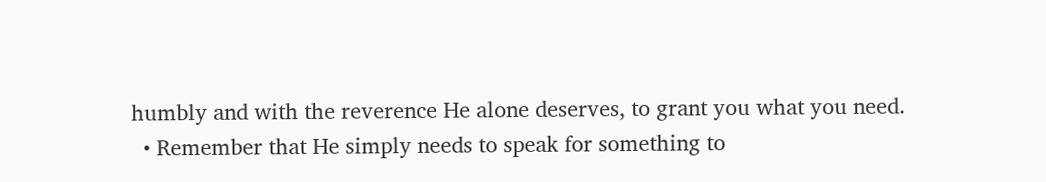humbly and with the reverence He alone deserves, to grant you what you need.
  • Remember that He simply needs to speak for something to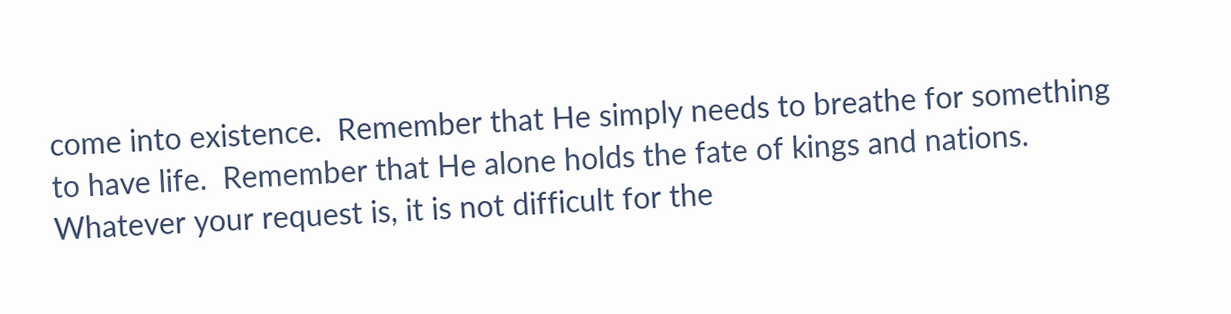come into existence.  Remember that He simply needs to breathe for something to have life.  Remember that He alone holds the fate of kings and nations.  Whatever your request is, it is not difficult for the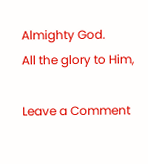Almighty God.
All the glory to Him,

Leave a Comment